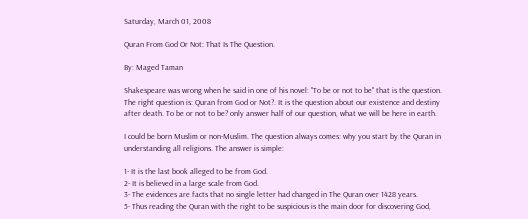Saturday, March 01, 2008

Quran From God Or Not: That Is The Question.

By: Maged Taman

Shakespeare was wrong when he said in one of his novel: "To be or not to be" that is the question. The right question is: Quran from God or Not?. It is the question about our existence and destiny after death. To be or not to be? only answer half of our question, what we will be here in earth.

I could be born Muslim or non-Muslim. The question always comes: why you start by the Quran in understanding all religions. The answer is simple:

1- It is the last book alleged to be from God.
2- It is believed in a large scale from God.
3- The evidences are facts that no single letter had changed in The Quran over 1428 years.
5- Thus reading the Quran with the right to be suspicious is the main door for discovering God,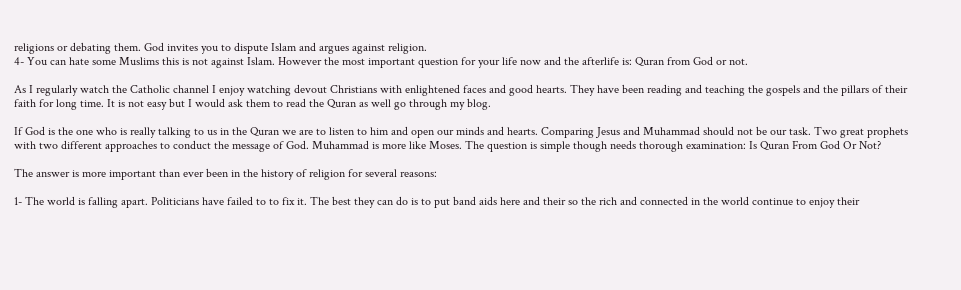religions or debating them. God invites you to dispute Islam and argues against religion.
4- You can hate some Muslims this is not against Islam. However the most important question for your life now and the afterlife is: Quran from God or not.

As I regularly watch the Catholic channel I enjoy watching devout Christians with enlightened faces and good hearts. They have been reading and teaching the gospels and the pillars of their faith for long time. It is not easy but I would ask them to read the Quran as well go through my blog.

If God is the one who is really talking to us in the Quran we are to listen to him and open our minds and hearts. Comparing Jesus and Muhammad should not be our task. Two great prophets with two different approaches to conduct the message of God. Muhammad is more like Moses. The question is simple though needs thorough examination: Is Quran From God Or Not?

The answer is more important than ever been in the history of religion for several reasons:

1- The world is falling apart. Politicians have failed to to fix it. The best they can do is to put band aids here and their so the rich and connected in the world continue to enjoy their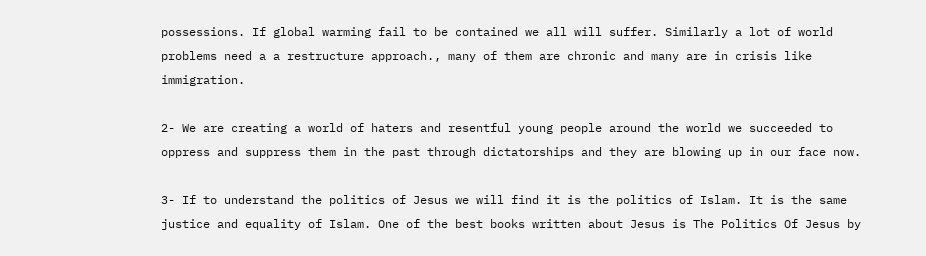possessions. If global warming fail to be contained we all will suffer. Similarly a lot of world problems need a a restructure approach., many of them are chronic and many are in crisis like immigration.

2- We are creating a world of haters and resentful young people around the world we succeeded to oppress and suppress them in the past through dictatorships and they are blowing up in our face now.

3- If to understand the politics of Jesus we will find it is the politics of Islam. It is the same justice and equality of Islam. One of the best books written about Jesus is The Politics Of Jesus by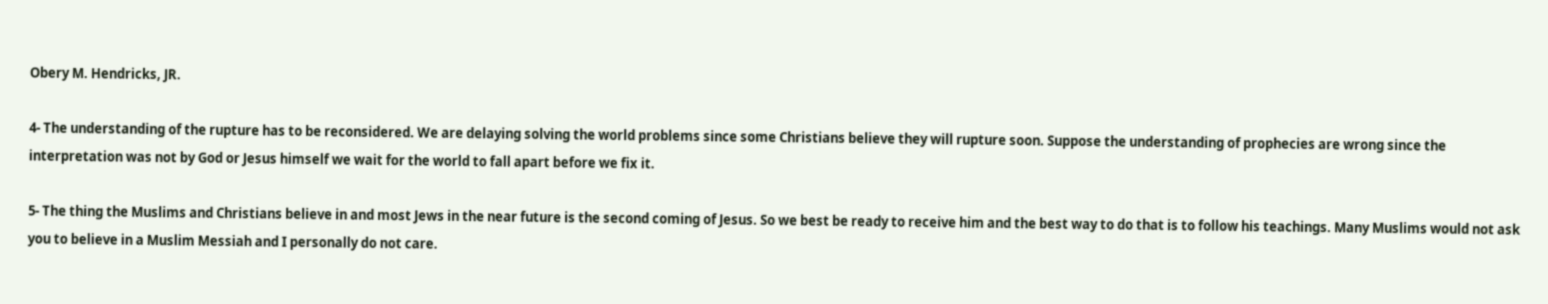Obery M. Hendricks, JR.

4- The understanding of the rupture has to be reconsidered. We are delaying solving the world problems since some Christians believe they will rupture soon. Suppose the understanding of prophecies are wrong since the interpretation was not by God or Jesus himself we wait for the world to fall apart before we fix it.

5- The thing the Muslims and Christians believe in and most Jews in the near future is the second coming of Jesus. So we best be ready to receive him and the best way to do that is to follow his teachings. Many Muslims would not ask you to believe in a Muslim Messiah and I personally do not care.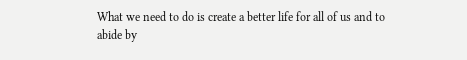What we need to do is create a better life for all of us and to abide by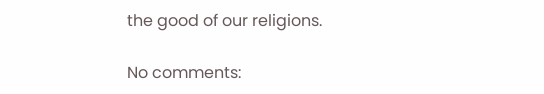the good of our religions.

No comments: